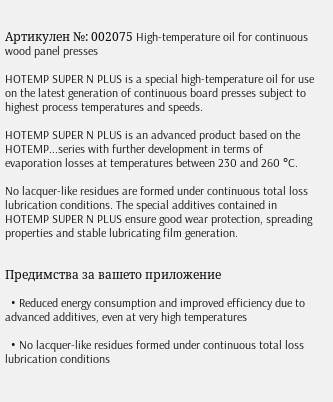Артикулен №: 002075 High-temperature oil for continuous wood panel presses

HOTEMP SUPER N PLUS is a special high-temperature oil for use on the latest generation of continuous board presses subject to highest process temperatures and speeds.

HOTEMP SUPER N PLUS is an advanced product based on the HOTEMP...series with further development in terms of evaporation losses at temperatures between 230 and 260 °C.

No lacquer-like residues are formed under continuous total loss lubrication conditions. The special additives contained in HOTEMP SUPER N PLUS ensure good wear protection, spreading properties and stable lubricating film generation.


Предимства за вашето приложение

  • Reduced energy consumption and improved efficiency due to advanced additives, even at very high temperatures

  • No lacquer-like residues formed under continuous total loss lubrication conditions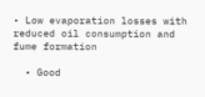• Low evaporation losses with reduced oil consumption and fume formation

  • Good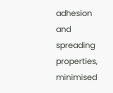adhesion and spreading properties, minimised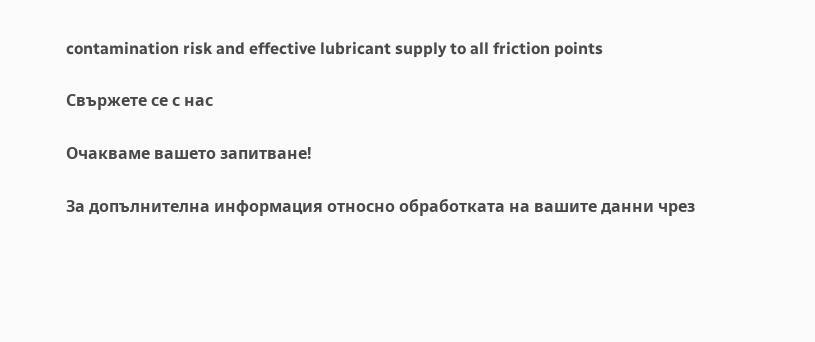contamination risk and effective lubricant supply to all friction points

Свържете се с нас

Очакваме вашето запитване!

За допълнителна информация относно обработката на вашите данни чрез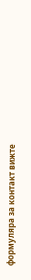формуляра за контакт вижте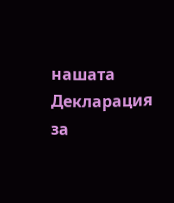нашата Декларация за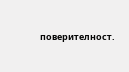поверителност.